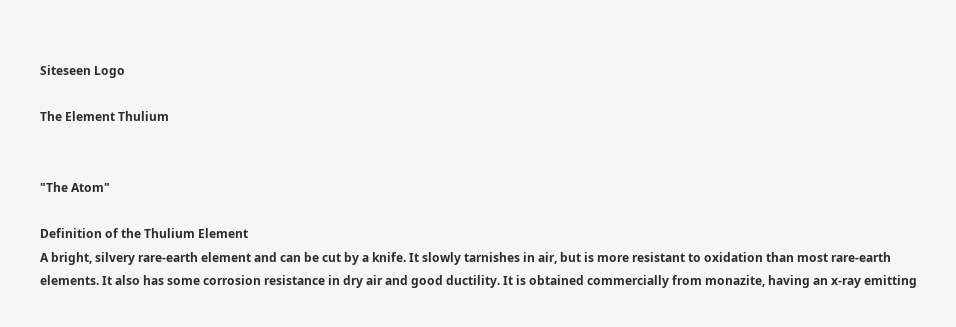Siteseen Logo

The Element Thulium


"The Atom"

Definition of the Thulium Element
A bright, silvery rare-earth element and can be cut by a knife. It slowly tarnishes in air, but is more resistant to oxidation than most rare-earth elements. It also has some corrosion resistance in dry air and good ductility. It is obtained commercially from monazite, having an x-ray emitting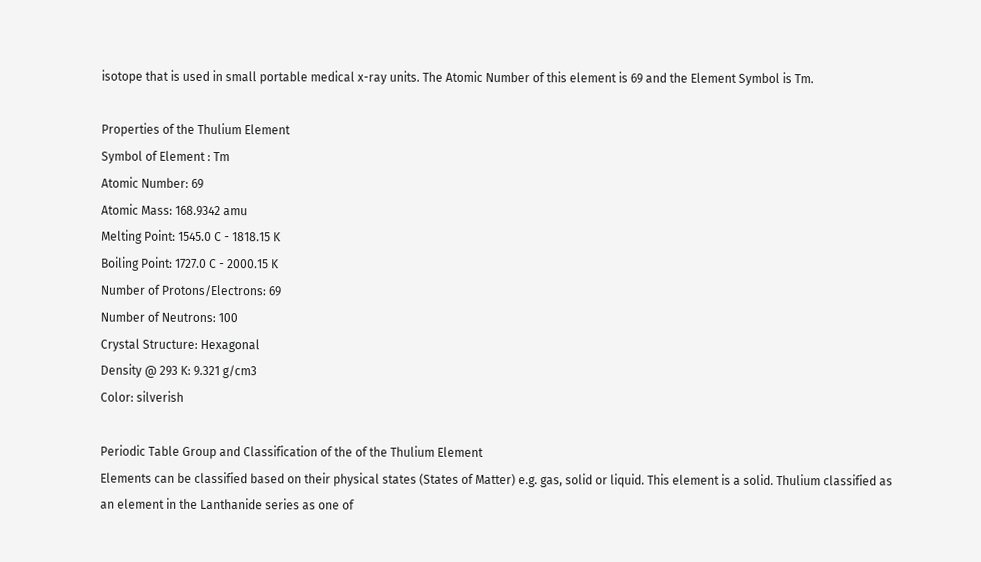isotope that is used in small portable medical x-ray units. The Atomic Number of this element is 69 and the Element Symbol is Tm.

Properties of the Thulium Element
Symbol of Element : Tm
Atomic Number: 69
Atomic Mass: 168.9342 amu
Melting Point: 1545.0 C - 1818.15 K
Boiling Point: 1727.0 C - 2000.15 K
Number of Protons/Electrons: 69
Number of Neutrons: 100
Crystal Structure: Hexagonal
Density @ 293 K: 9.321 g/cm3
Color: silverish

Periodic Table Group and Classification of the of the Thulium Element
Elements can be classified based on their physical states (States of Matter) e.g. gas, solid or liquid. This element is a solid. Thulium classified as an element in the Lanthanide series as one of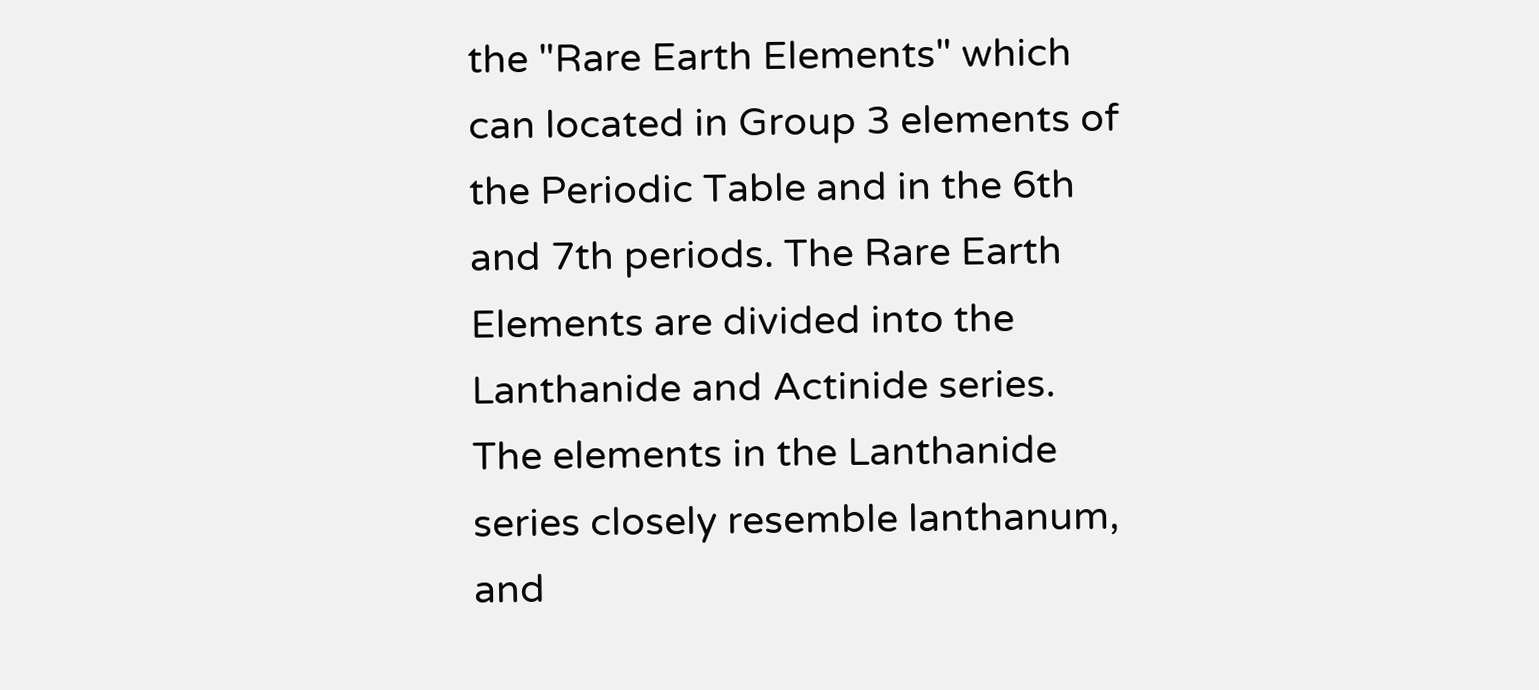the "Rare Earth Elements" which can located in Group 3 elements of the Periodic Table and in the 6th and 7th periods. The Rare Earth Elements are divided into the Lanthanide and Actinide series. The elements in the Lanthanide series closely resemble lanthanum, and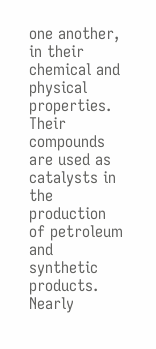one another, in their chemical and physical properties. Their compounds are used as catalysts in the production of petroleum and synthetic products. Nearly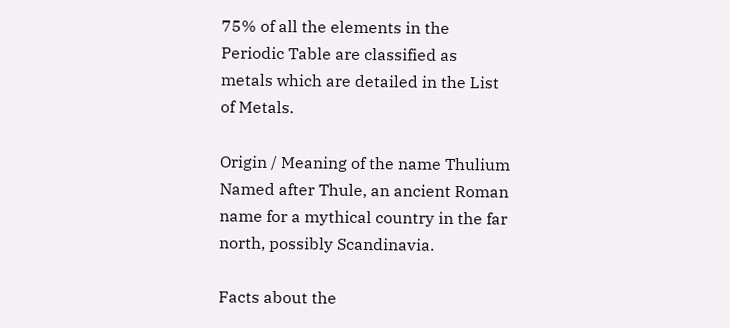75% of all the elements in the Periodic Table are classified as metals which are detailed in the List of Metals.

Origin / Meaning of the name Thulium
Named after Thule, an ancient Roman name for a mythical country in the far north, possibly Scandinavia.

Facts about the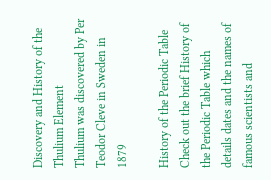Discovery and History of the Thulium Element
Thulium was discovered by Per Teodor Cleve in Sweden in 1879

History of the Periodic Table
Check out the brief History of the Periodic Table which details dates and the names of famous scientists and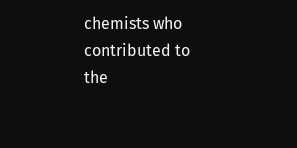chemists who contributed to the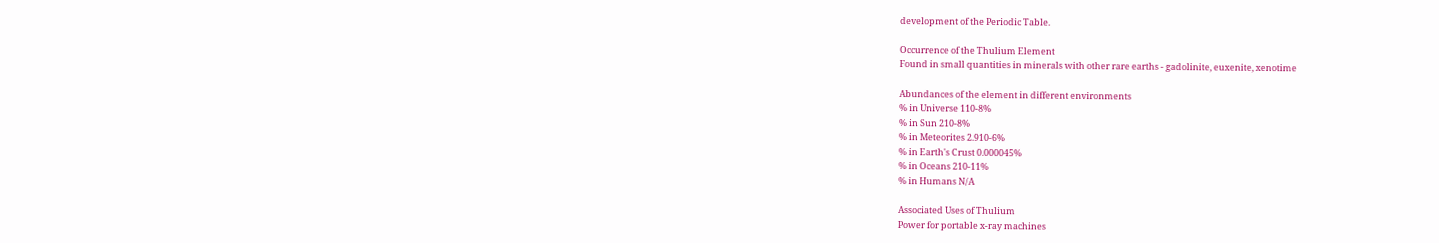development of the Periodic Table.

Occurrence of the Thulium Element
Found in small quantities in minerals with other rare earths - gadolinite, euxenite, xenotime

Abundances of the element in different environments
% in Universe 110-8%
% in Sun 210-8%
% in Meteorites 2.910-6%
% in Earth's Crust 0.000045%
% in Oceans 210-11%
% in Humans N/A

Associated Uses of Thulium
Power for portable x-ray machines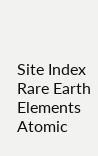Site Index
Rare Earth Elements
Atomic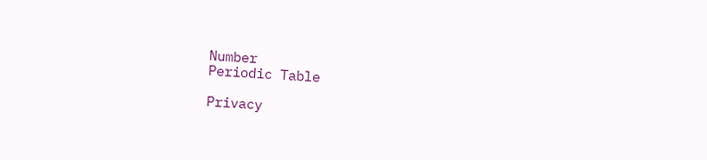Number
Periodic Table

Privacy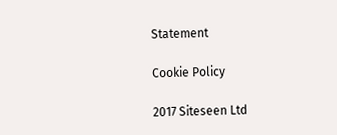Statement

Cookie Policy

2017 Siteseen Ltd